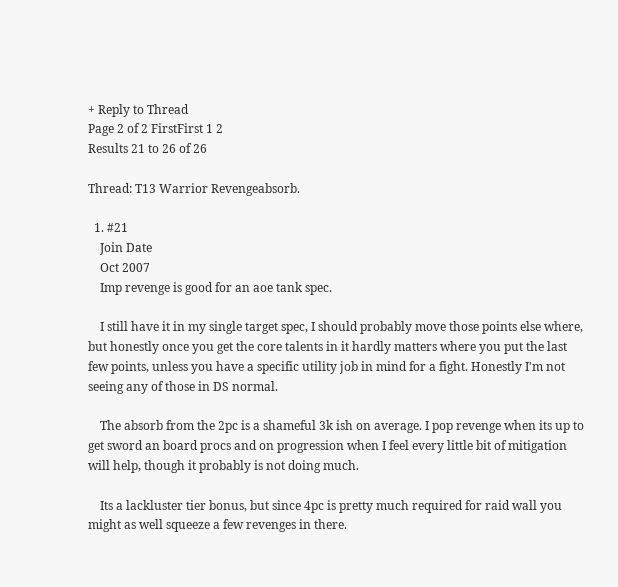+ Reply to Thread
Page 2 of 2 FirstFirst 1 2
Results 21 to 26 of 26

Thread: T13 Warrior Revengeabsorb.

  1. #21
    Join Date
    Oct 2007
    Imp revenge is good for an aoe tank spec.

    I still have it in my single target spec, I should probably move those points else where, but honestly once you get the core talents in it hardly matters where you put the last few points, unless you have a specific utility job in mind for a fight. Honestly I'm not seeing any of those in DS normal.

    The absorb from the 2pc is a shameful 3k ish on average. I pop revenge when its up to get sword an board procs and on progression when I feel every little bit of mitigation will help, though it probably is not doing much.

    Its a lackluster tier bonus, but since 4pc is pretty much required for raid wall you might as well squeeze a few revenges in there.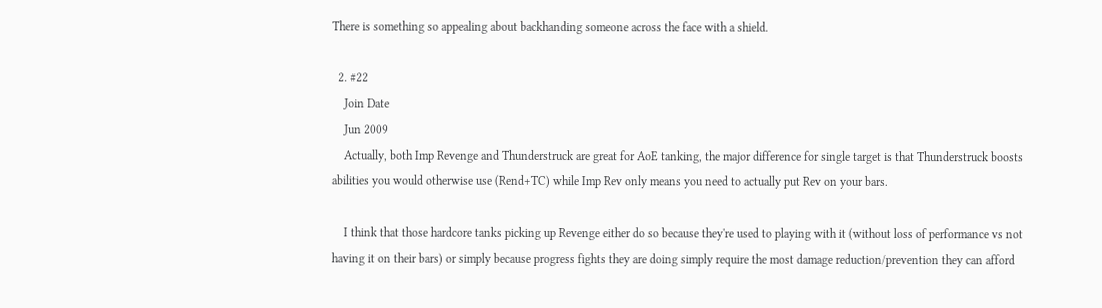There is something so appealing about backhanding someone across the face with a shield.

  2. #22
    Join Date
    Jun 2009
    Actually, both Imp Revenge and Thunderstruck are great for AoE tanking, the major difference for single target is that Thunderstruck boosts abilities you would otherwise use (Rend+TC) while Imp Rev only means you need to actually put Rev on your bars.

    I think that those hardcore tanks picking up Revenge either do so because they're used to playing with it (without loss of performance vs not having it on their bars) or simply because progress fights they are doing simply require the most damage reduction/prevention they can afford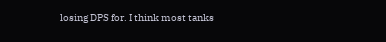losing DPS for. I think most tanks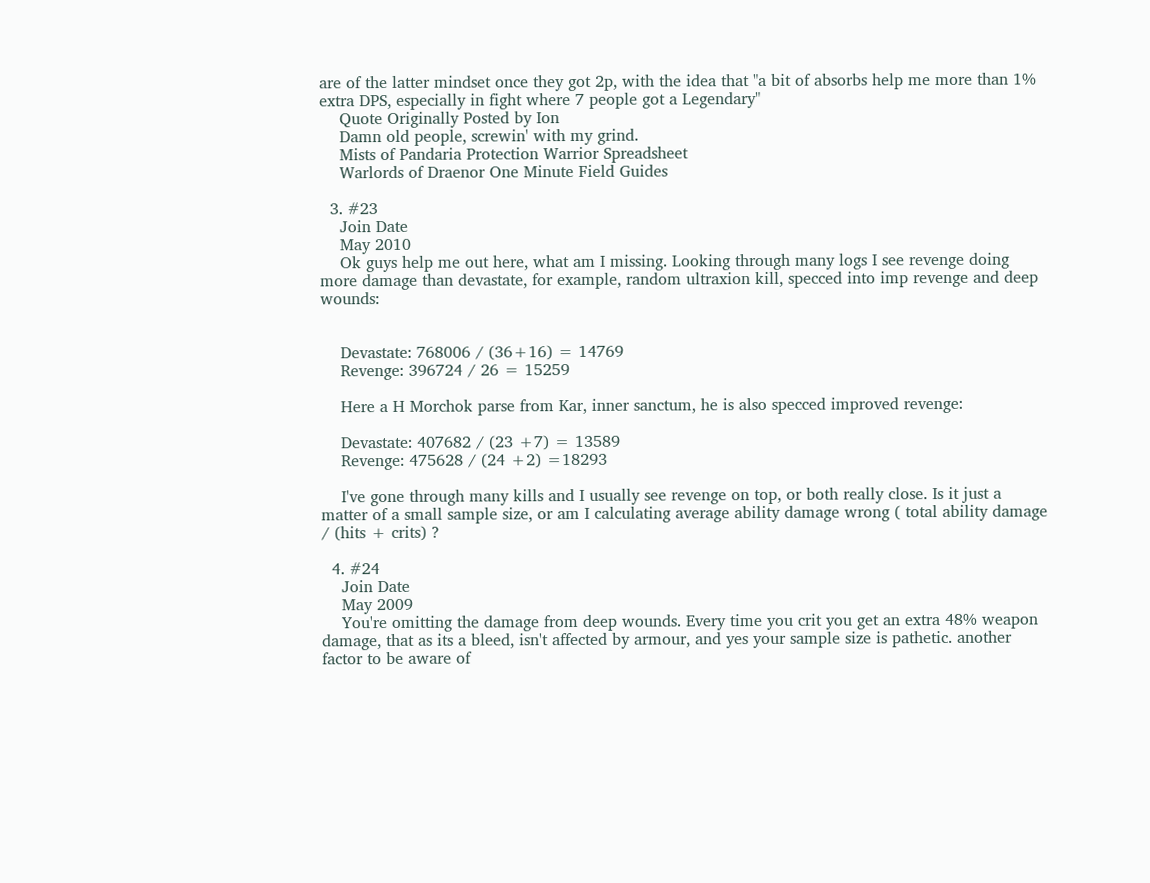are of the latter mindset once they got 2p, with the idea that "a bit of absorbs help me more than 1% extra DPS, especially in fight where 7 people got a Legendary"
    Quote Originally Posted by Ion
    Damn old people, screwin' with my grind.
    Mists of Pandaria Protection Warrior Spreadsheet
    Warlords of Draenor One Minute Field Guides

  3. #23
    Join Date
    May 2010
    Ok guys help me out here, what am I missing. Looking through many logs I see revenge doing more damage than devastate, for example, random ultraxion kill, specced into imp revenge and deep wounds:


    Devastate: 768006 / (36+16) = 14769
    Revenge: 396724 / 26 = 15259

    Here a H Morchok parse from Kar, inner sanctum, he is also specced improved revenge:

    Devastate: 407682 / (23 +7) = 13589
    Revenge: 475628 / (24 +2) =18293

    I've gone through many kills and I usually see revenge on top, or both really close. Is it just a matter of a small sample size, or am I calculating average ability damage wrong ( total ability damage / (hits + crits) ?

  4. #24
    Join Date
    May 2009
    You're omitting the damage from deep wounds. Every time you crit you get an extra 48% weapon damage, that as its a bleed, isn't affected by armour, and yes your sample size is pathetic. another factor to be aware of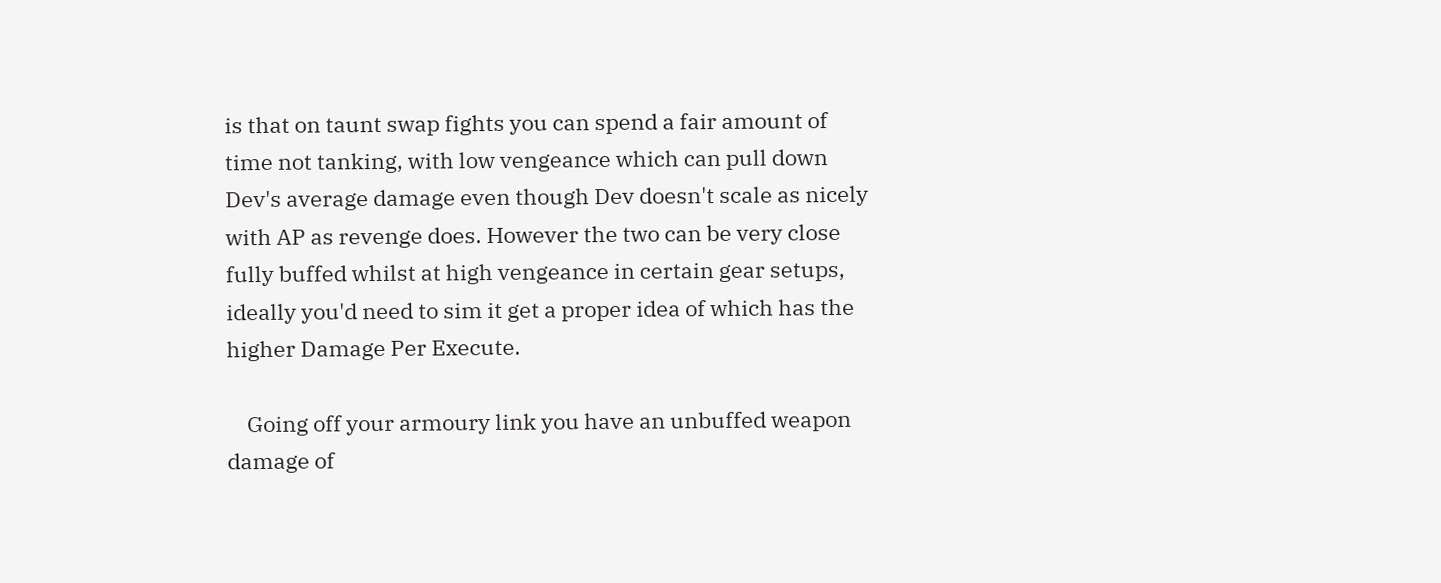is that on taunt swap fights you can spend a fair amount of time not tanking, with low vengeance which can pull down Dev's average damage even though Dev doesn't scale as nicely with AP as revenge does. However the two can be very close fully buffed whilst at high vengeance in certain gear setups, ideally you'd need to sim it get a proper idea of which has the higher Damage Per Execute.

    Going off your armoury link you have an unbuffed weapon damage of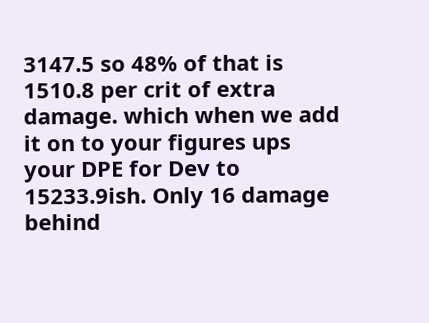3147.5 so 48% of that is 1510.8 per crit of extra damage. which when we add it on to your figures ups your DPE for Dev to 15233.9ish. Only 16 damage behind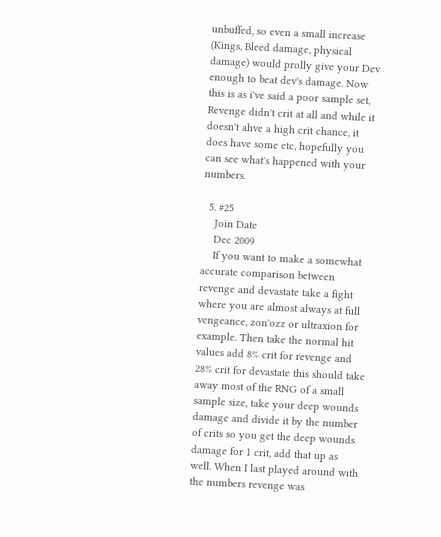unbuffed, so even a small increase (Kings, Bleed damage, physical damage) would prolly give your Dev enough to beat dev's damage. Now this is as i've said a poor sample set, Revenge didn't crit at all and while it doesn't ahve a high crit chance, it does have some etc, hopefully you can see what's happened with your numbers.

  5. #25
    Join Date
    Dec 2009
    If you want to make a somewhat accurate comparison between revenge and devastate take a fight where you are almost always at full vengeance, zon'ozz or ultraxion for example. Then take the normal hit values add 8% crit for revenge and 28% crit for devastate this should take away most of the RNG of a small sample size, take your deep wounds damage and divide it by the number of crits so you get the deep wounds damage for 1 crit, add that up as well. When I last played around with the numbers revenge was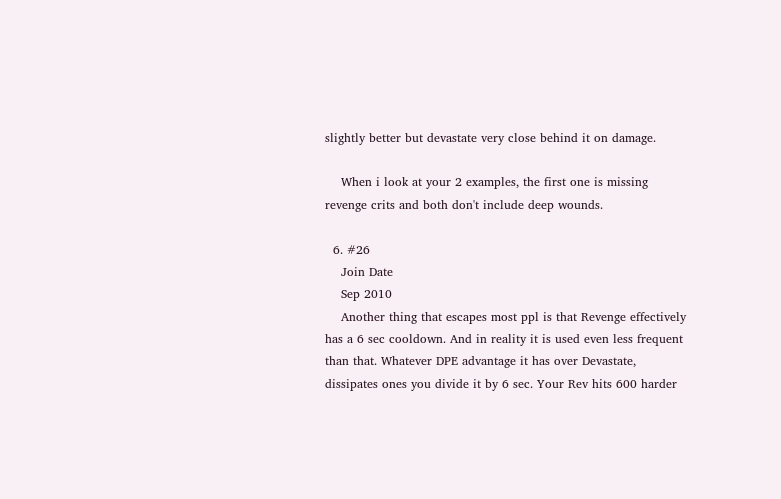slightly better but devastate very close behind it on damage.

    When i look at your 2 examples, the first one is missing revenge crits and both don't include deep wounds.

  6. #26
    Join Date
    Sep 2010
    Another thing that escapes most ppl is that Revenge effectively has a 6 sec cooldown. And in reality it is used even less frequent than that. Whatever DPE advantage it has over Devastate, dissipates ones you divide it by 6 sec. Your Rev hits 600 harder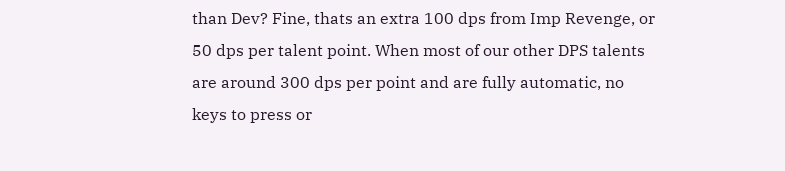than Dev? Fine, thats an extra 100 dps from Imp Revenge, or 50 dps per talent point. When most of our other DPS talents are around 300 dps per point and are fully automatic, no keys to press or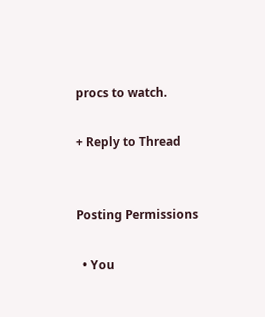procs to watch.

+ Reply to Thread


Posting Permissions

  • You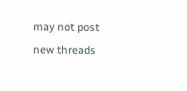may not post new threads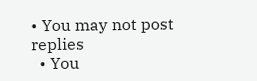• You may not post replies
  • You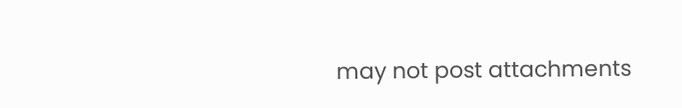may not post attachments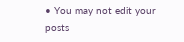• You may not edit your posts